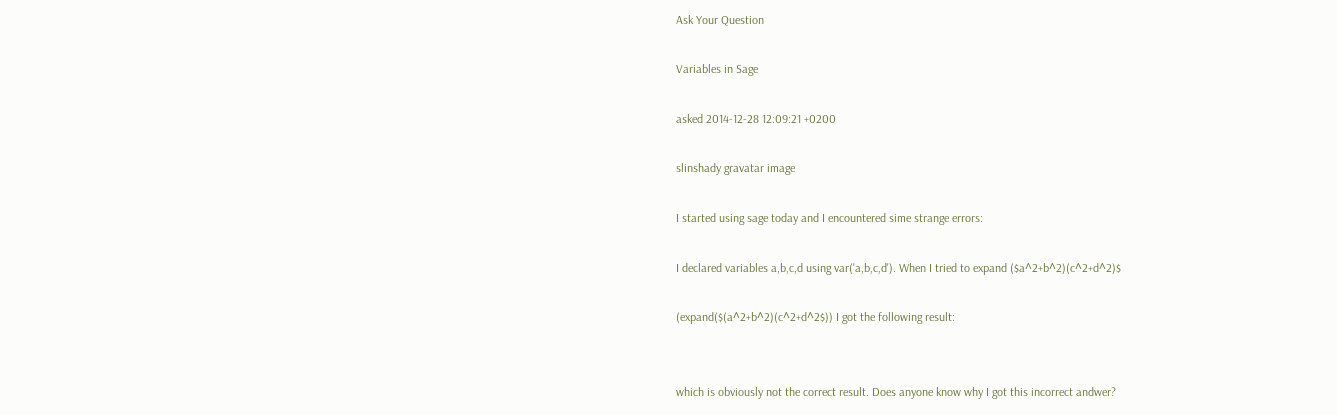Ask Your Question

Variables in Sage

asked 2014-12-28 12:09:21 +0200

slinshady gravatar image

I started using sage today and I encountered sime strange errors:

I declared variables a,b,c,d using var('a,b,c,d'). When I tried to expand ($a^2+b^2)(c^2+d^2)$

(expand($(a^2+b^2)(c^2+d^2$)) I got the following result:


which is obviously not the correct result. Does anyone know why I got this incorrect andwer?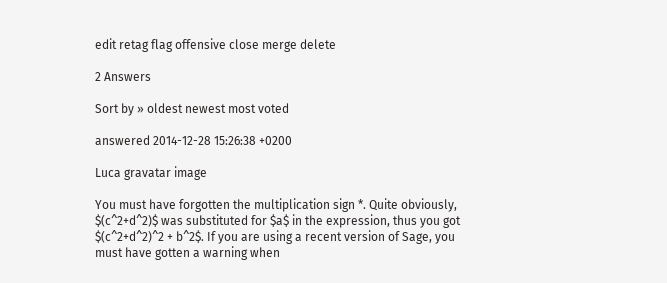edit retag flag offensive close merge delete

2 Answers

Sort by » oldest newest most voted

answered 2014-12-28 15:26:38 +0200

Luca gravatar image

You must have forgotten the multiplication sign *. Quite obviously, $(c^2+d^2)$ was substituted for $a$ in the expression, thus you got $(c^2+d^2)^2 + b^2$. If you are using a recent version of Sage, you must have gotten a warning when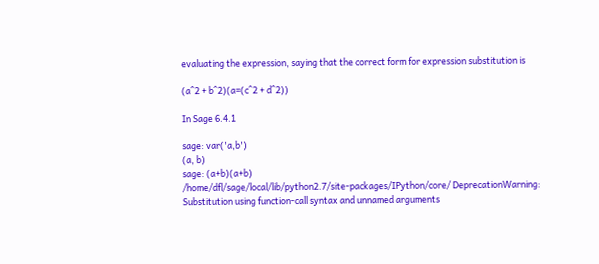evaluating the expression, saying that the correct form for expression substitution is

(a^2 + b^2)(a=(c^2 + d^2))

In Sage 6.4.1

sage: var('a,b')
(a, b)
sage: (a+b)(a+b)
/home/dfl/sage/local/lib/python2.7/site-packages/IPython/core/ DeprecationWarning:
Substitution using function-call syntax and unnamed arguments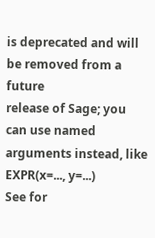is deprecated and will be removed from a future
release of Sage; you can use named arguments instead, like EXPR(x=..., y=...)
See for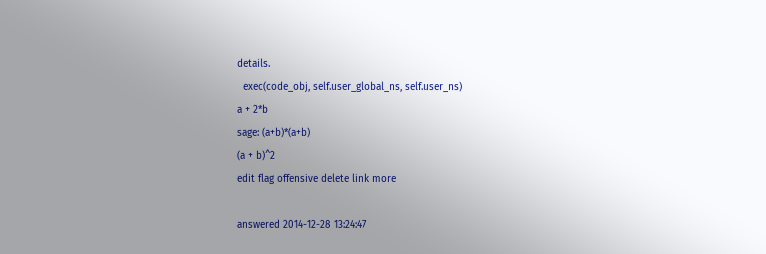details.
  exec(code_obj, self.user_global_ns, self.user_ns)
a + 2*b
sage: (a+b)*(a+b)
(a + b)^2
edit flag offensive delete link more

answered 2014-12-28 13:24:47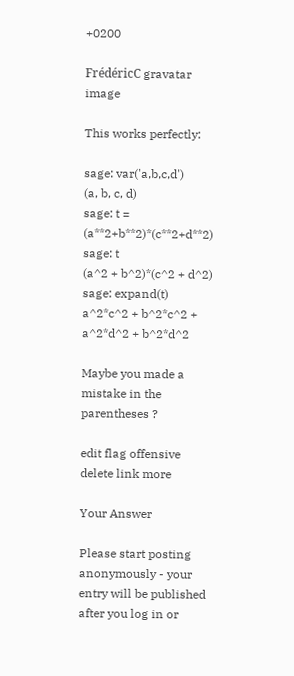+0200

FrédéricC gravatar image

This works perfectly:

sage: var('a,b,c,d')
(a, b, c, d)
sage: t = (a**2+b**2)*(c**2+d**2)
sage: t
(a^2 + b^2)*(c^2 + d^2)
sage: expand(t)
a^2*c^2 + b^2*c^2 + a^2*d^2 + b^2*d^2

Maybe you made a mistake in the parentheses ?

edit flag offensive delete link more

Your Answer

Please start posting anonymously - your entry will be published after you log in or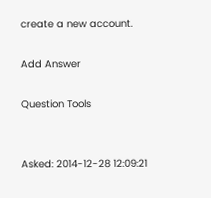create a new account.

Add Answer

Question Tools


Asked: 2014-12-28 12:09:21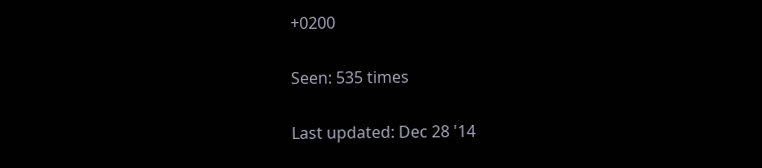+0200

Seen: 535 times

Last updated: Dec 28 '14